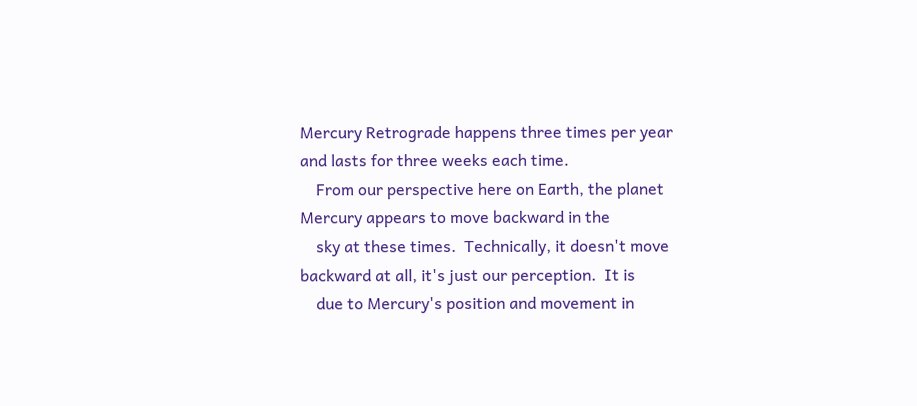Mercury Retrograde happens three times per year and lasts for three weeks each time.
    From our perspective here on Earth, the planet Mercury appears to move backward in the
    sky at these times.  Technically, it doesn't move backward at all, it's just our perception.  It is
    due to Mercury's position and movement in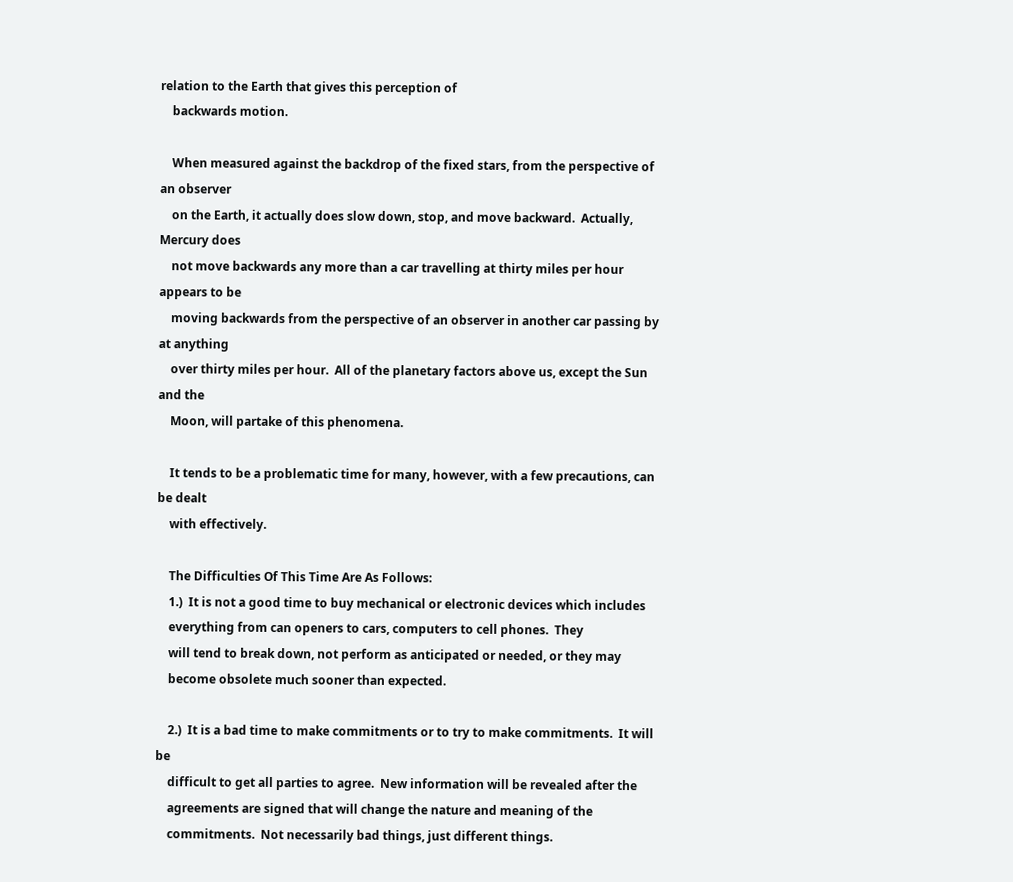relation to the Earth that gives this perception of
    backwards motion.

    When measured against the backdrop of the fixed stars, from the perspective of an observer
    on the Earth, it actually does slow down, stop, and move backward.  Actually, Mercury does
    not move backwards any more than a car travelling at thirty miles per hour appears to be
    moving backwards from the perspective of an observer in another car passing by at anything
    over thirty miles per hour.  All of the planetary factors above us, except the Sun and the
    Moon, will partake of this phenomena.

    It tends to be a problematic time for many, however, with a few precautions, can be dealt
    with effectively.

    The Difficulties Of This Time Are As Follows:
    1.)  It is not a good time to buy mechanical or electronic devices which includes
    everything from can openers to cars, computers to cell phones.  They
    will tend to break down, not perform as anticipated or needed, or they may
    become obsolete much sooner than expected.

    2.)  It is a bad time to make commitments or to try to make commitments.  It will be
    difficult to get all parties to agree.  New information will be revealed after the
    agreements are signed that will change the nature and meaning of the
    commitments.  Not necessarily bad things, just different things.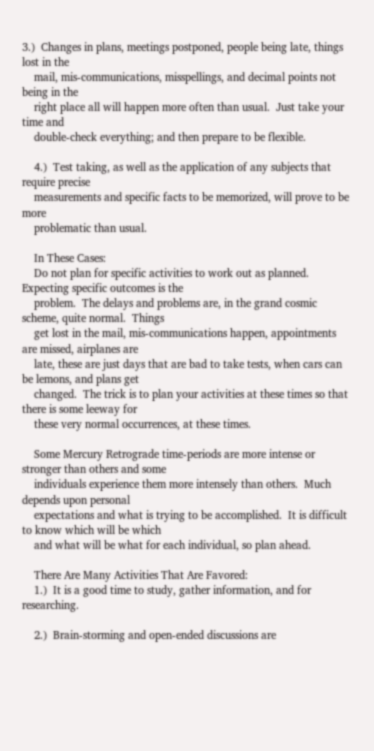3.)  Changes in plans, meetings postponed, people being late, things lost in the
    mail, mis-communications, misspellings, and decimal points not being in the
    right place all will happen more often than usual.  Just take your time and
    double-check everything; and then prepare to be flexible.

    4.)  Test taking, as well as the application of any subjects that require precise
    measurements and specific facts to be memorized, will prove to be more
    problematic than usual.

    In These Cases:
    Do not plan for specific activities to work out as planned.  Expecting specific outcomes is the
    problem.  The delays and problems are, in the grand cosmic scheme, quite normal.  Things
    get lost in the mail, mis-communications happen, appointments are missed, airplanes are
    late, these are just days that are bad to take tests, when cars can be lemons, and plans get
    changed.  The trick is to plan your activities at these times so that there is some leeway for
    these very normal occurrences, at these times.

    Some Mercury Retrograde time-periods are more intense or stronger than others and some
    individuals experience them more intensely than others.  Much depends upon personal
    expectations and what is trying to be accomplished.  It is difficult to know which will be which
    and what will be what for each individual, so plan ahead.

    There Are Many Activities That Are Favored:
    1.)  It is a good time to study, gather information, and for researching.

    2.)  Brain-storming and open-ended discussions are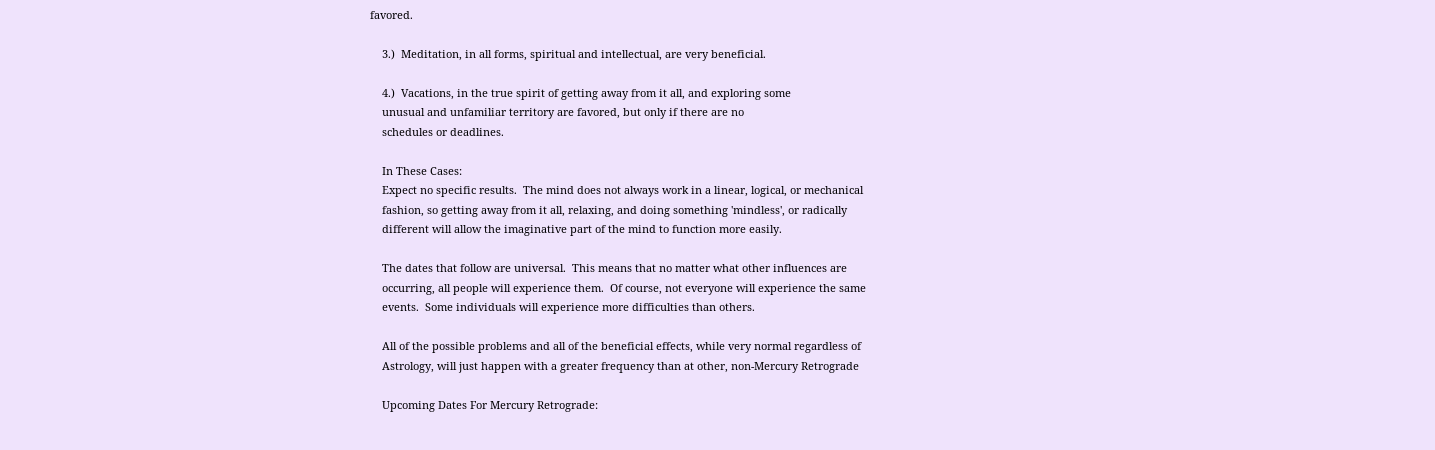favored.

    3.)  Meditation, in all forms, spiritual and intellectual, are very beneficial.

    4.)  Vacations, in the true spirit of getting away from it all, and exploring some
    unusual and unfamiliar territory are favored, but only if there are no
    schedules or deadlines.

    In These Cases:
    Expect no specific results.  The mind does not always work in a linear, logical, or mechanical
    fashion, so getting away from it all, relaxing, and doing something 'mindless', or radically
    different will allow the imaginative part of the mind to function more easily.

    The dates that follow are universal.  This means that no matter what other influences are
    occurring, all people will experience them.  Of course, not everyone will experience the same
    events.  Some individuals will experience more difficulties than others.

    All of the possible problems and all of the beneficial effects, while very normal regardless of
    Astrology, will just happen with a greater frequency than at other, non-Mercury Retrograde

    Upcoming Dates For Mercury Retrograde: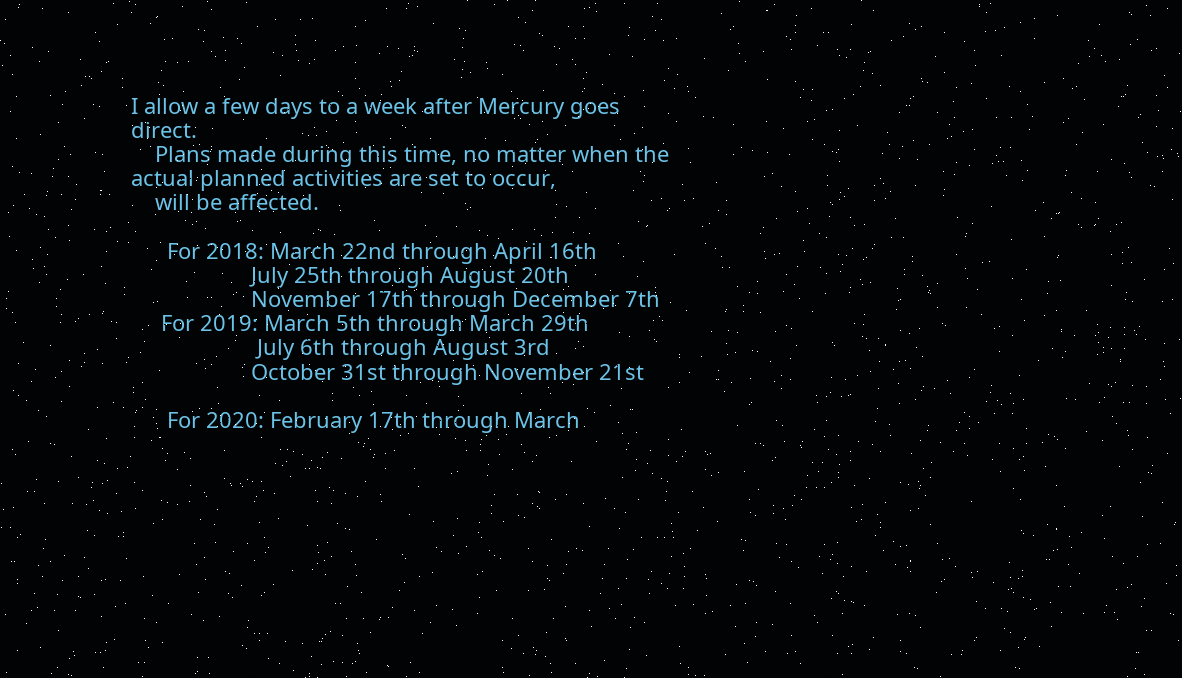I allow a few days to a week after Mercury goes direct.
    Plans made during this time, no matter when the actual planned activities are set to occur,
    will be affected.

      For 2018: March 22nd through April 16th
                    July 25th through August 20th
                    November 17th through December 7th
     For 2019: March 5th through March 29th
                     July 6th through August 3rd
                    October 31st through November 21st

      For 2020: February 17th through March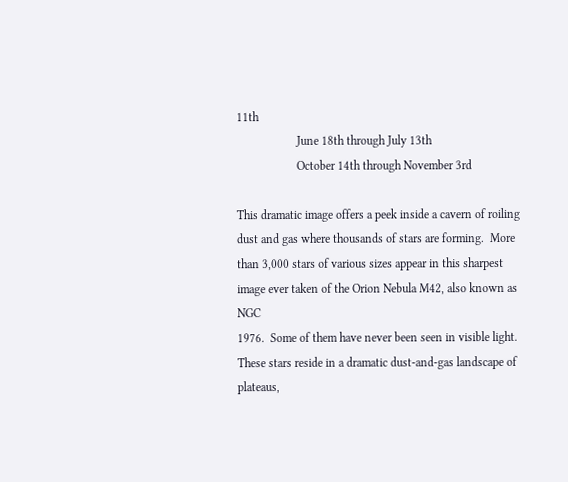11th
                    June 18th through July 13th
                    October 14th through November 3rd

This dramatic image offers a peek inside a cavern of roiling dust and gas where thousands of stars are forming.  More
than 3,000 stars of various sizes appear in this sharpest image ever taken of the Orion Nebula M42, also known as NGC
1976.  Some of them have never been seen in visible light.  These stars reside in a dramatic dust-and-gas landscape of
plateaus,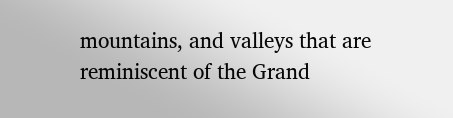mountains, and valleys that are reminiscent of the Grand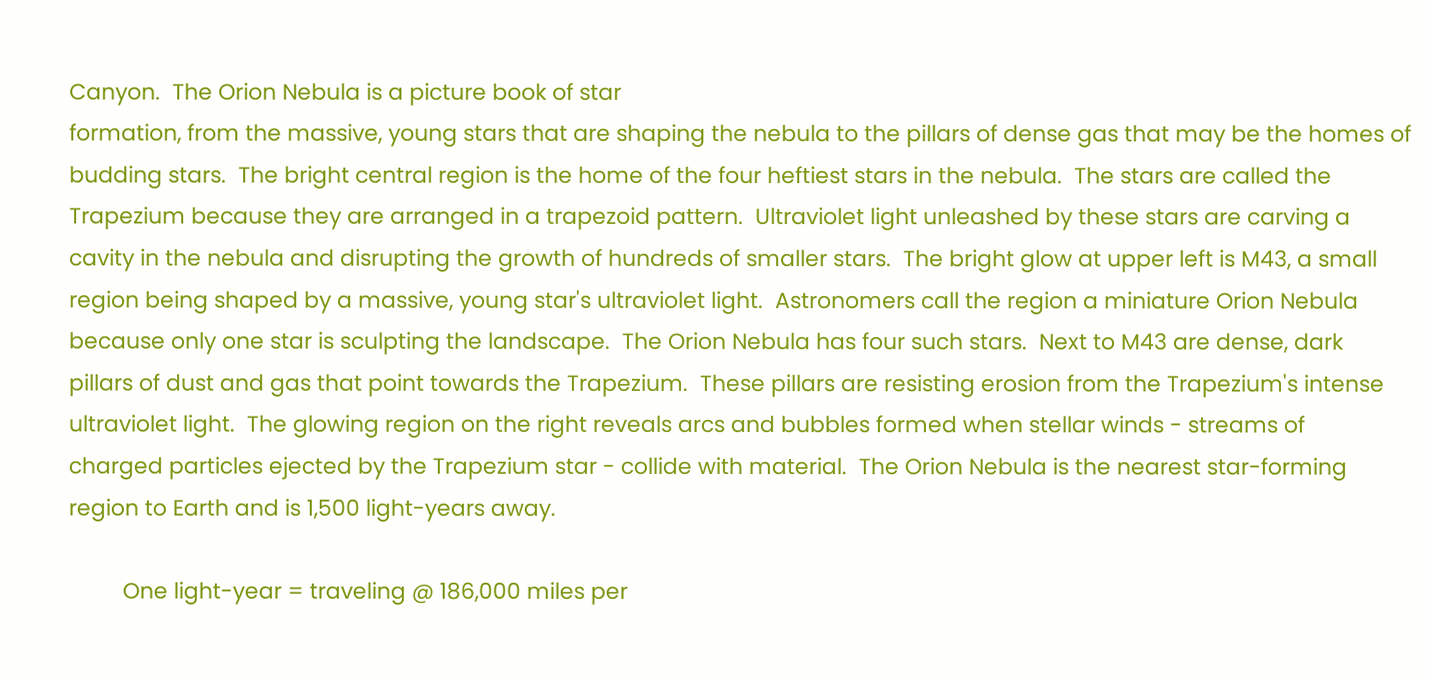Canyon.  The Orion Nebula is a picture book of star
formation, from the massive, young stars that are shaping the nebula to the pillars of dense gas that may be the homes of
budding stars.  The bright central region is the home of the four heftiest stars in the nebula.  The stars are called the
Trapezium because they are arranged in a trapezoid pattern.  Ultraviolet light unleashed by these stars are carving a
cavity in the nebula and disrupting the growth of hundreds of smaller stars.  The bright glow at upper left is M43, a small
region being shaped by a massive, young star's ultraviolet light.  Astronomers call the region a miniature Orion Nebula
because only one star is sculpting the landscape.  The Orion Nebula has four such stars.  Next to M43 are dense, dark
pillars of dust and gas that point towards the Trapezium.  These pillars are resisting erosion from the Trapezium's intense
ultraviolet light.  The glowing region on the right reveals arcs and bubbles formed when stellar winds - streams of
charged particles ejected by the Trapezium star - collide with material.  The Orion Nebula is the nearest star-forming
region to Earth and is 1,500 light-years away.

         One light-year = traveling @ 186,000 miles per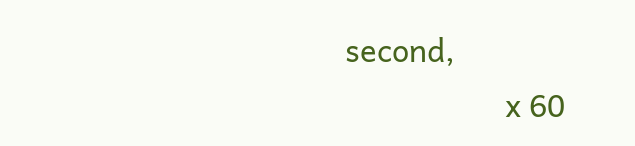second,
                    x 60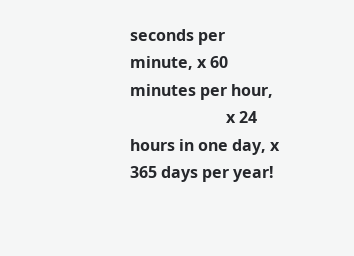seconds per minute, x 60 minutes per hour,
                        x 24 hours in one day, x 365 days per year!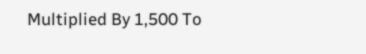Multiplied By 1,500 To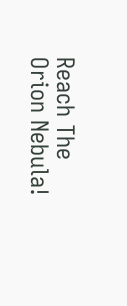Reach The Orion Nebula!